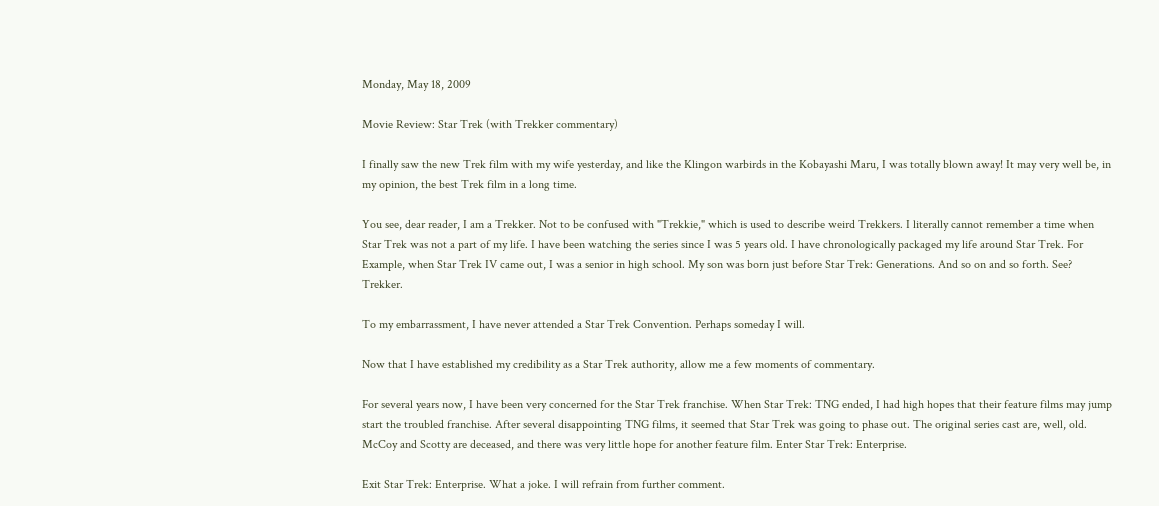Monday, May 18, 2009

Movie Review: Star Trek (with Trekker commentary)

I finally saw the new Trek film with my wife yesterday, and like the Klingon warbirds in the Kobayashi Maru, I was totally blown away! It may very well be, in my opinion, the best Trek film in a long time.

You see, dear reader, I am a Trekker. Not to be confused with "Trekkie," which is used to describe weird Trekkers. I literally cannot remember a time when Star Trek was not a part of my life. I have been watching the series since I was 5 years old. I have chronologically packaged my life around Star Trek. For Example, when Star Trek IV came out, I was a senior in high school. My son was born just before Star Trek: Generations. And so on and so forth. See? Trekker.

To my embarrassment, I have never attended a Star Trek Convention. Perhaps someday I will.

Now that I have established my credibility as a Star Trek authority, allow me a few moments of commentary.

For several years now, I have been very concerned for the Star Trek franchise. When Star Trek: TNG ended, I had high hopes that their feature films may jump start the troubled franchise. After several disappointing TNG films, it seemed that Star Trek was going to phase out. The original series cast are, well, old. McCoy and Scotty are deceased, and there was very little hope for another feature film. Enter Star Trek: Enterprise.

Exit Star Trek: Enterprise. What a joke. I will refrain from further comment.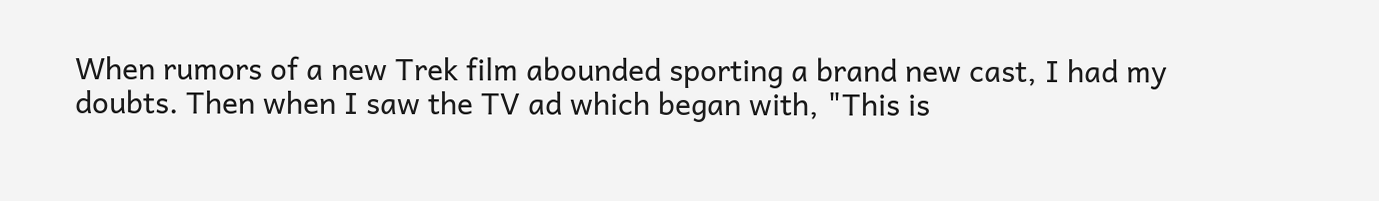When rumors of a new Trek film abounded sporting a brand new cast, I had my doubts. Then when I saw the TV ad which began with, "This is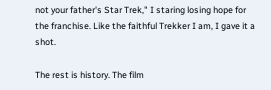not your father's Star Trek," I staring losing hope for the franchise. Like the faithful Trekker I am, I gave it a shot.

The rest is history. The film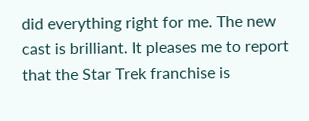did everything right for me. The new cast is brilliant. It pleases me to report that the Star Trek franchise is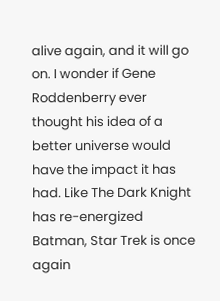alive again, and it will go on. I wonder if Gene Roddenberry ever thought his idea of a better universe would have the impact it has had. Like The Dark Knight has re-energized Batman, Star Trek is once again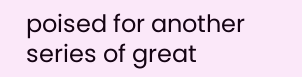poised for another series of great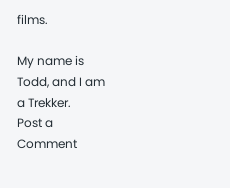films.

My name is Todd, and I am a Trekker.
Post a Comment